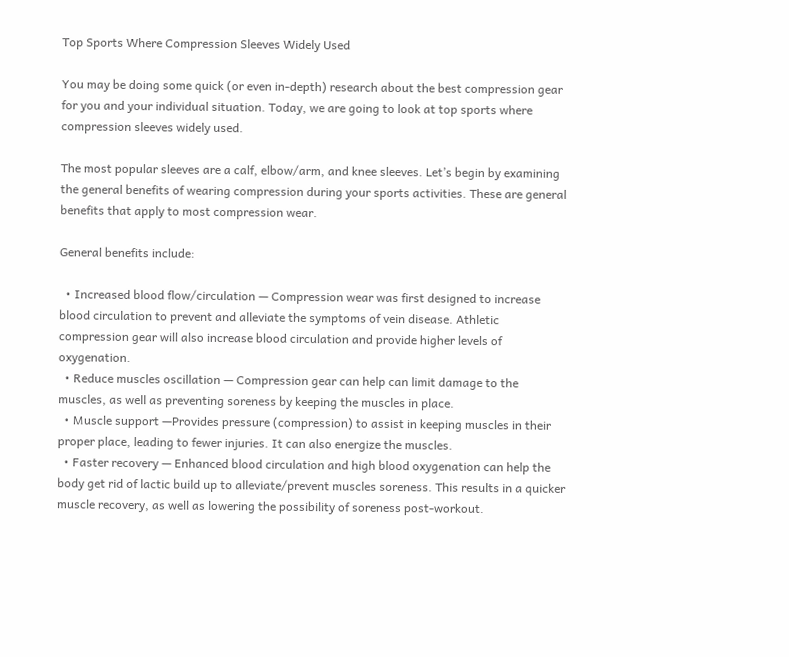Top Sports Where Compression Sleeves Widely Used

You may be doing some quick (or even in-depth) research about the best compression gear for you and your individual situation. Today, we are going to look at top sports where compression sleeves widely used.

The most popular sleeves are a calf, elbow/arm, and knee sleeves. Let’s begin by examining the general benefits of wearing compression during your sports activities. These are general benefits that apply to most compression wear.

General benefits include:

  • Increased blood flow/circulation — Compression wear was first designed to increase blood circulation to prevent and alleviate the symptoms of vein disease. Athletic compression gear will also increase blood circulation and provide higher levels of oxygenation.
  • Reduce muscles oscillation — Compression gear can help can limit damage to the muscles, as well as preventing soreness by keeping the muscles in place.
  • Muscle support —Provides pressure (compression) to assist in keeping muscles in their proper place, leading to fewer injuries. It can also energize the muscles.
  • Faster recovery — Enhanced blood circulation and high blood oxygenation can help the body get rid of lactic build up to alleviate/prevent muscles soreness. This results in a quicker muscle recovery, as well as lowering the possibility of soreness post-workout.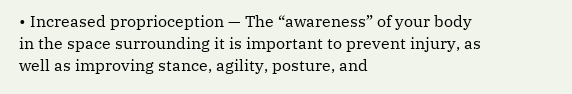• Increased proprioception — The “awareness” of your body in the space surrounding it is important to prevent injury, as well as improving stance, agility, posture, and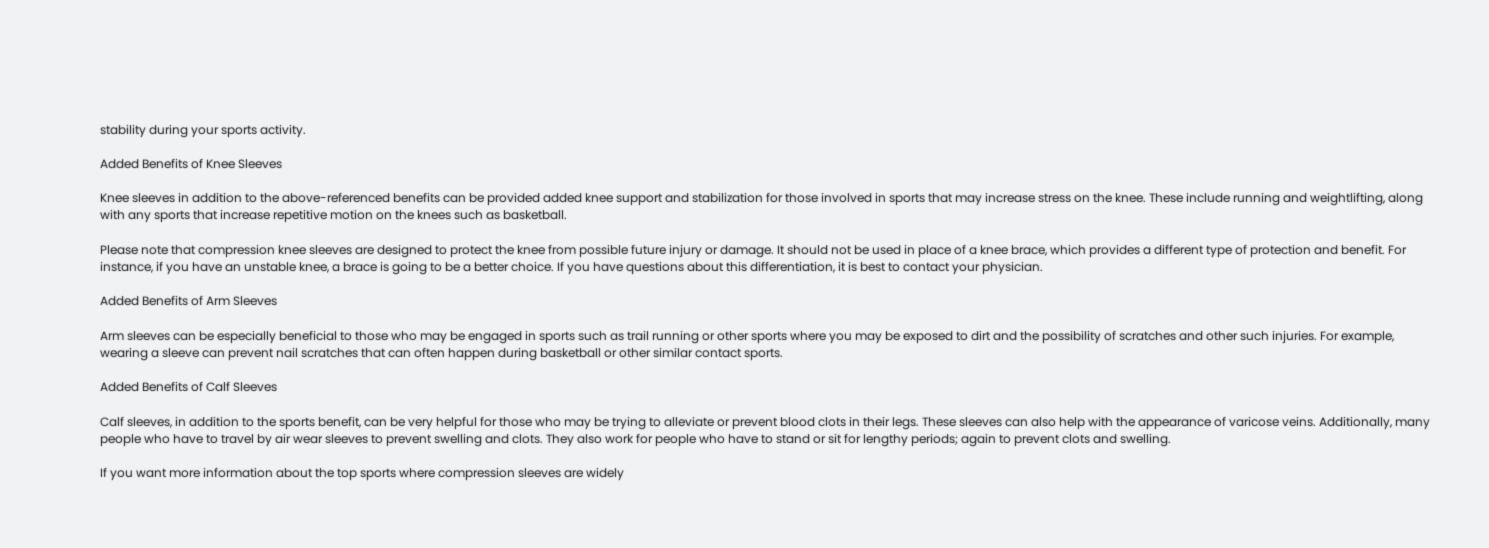stability during your sports activity.

Added Benefits of Knee Sleeves

Knee sleeves in addition to the above-referenced benefits can be provided added knee support and stabilization for those involved in sports that may increase stress on the knee. These include running and weightlifting, along with any sports that increase repetitive motion on the knees such as basketball.

Please note that compression knee sleeves are designed to protect the knee from possible future injury or damage. It should not be used in place of a knee brace, which provides a different type of protection and benefit. For instance, if you have an unstable knee, a brace is going to be a better choice. If you have questions about this differentiation, it is best to contact your physician.

Added Benefits of Arm Sleeves

Arm sleeves can be especially beneficial to those who may be engaged in sports such as trail running or other sports where you may be exposed to dirt and the possibility of scratches and other such injuries. For example, wearing a sleeve can prevent nail scratches that can often happen during basketball or other similar contact sports.

Added Benefits of Calf Sleeves

Calf sleeves, in addition to the sports benefit, can be very helpful for those who may be trying to alleviate or prevent blood clots in their legs. These sleeves can also help with the appearance of varicose veins. Additionally, many people who have to travel by air wear sleeves to prevent swelling and clots. They also work for people who have to stand or sit for lengthy periods; again to prevent clots and swelling.

If you want more information about the top sports where compression sleeves are widely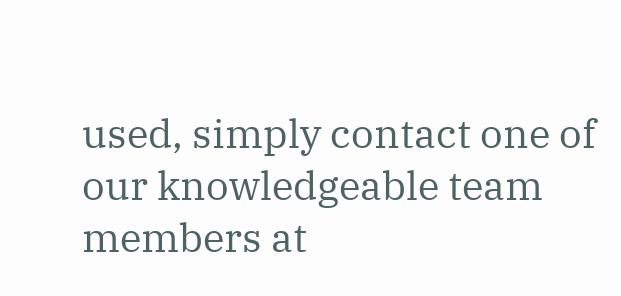used, simply contact one of our knowledgeable team members at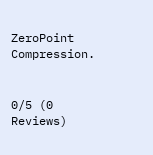ZeroPoint Compression.


0/5 (0 Reviews)